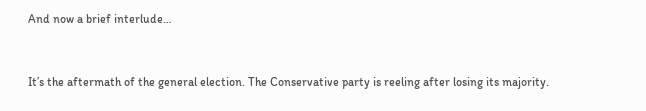And now a brief interlude…


It’s the aftermath of the general election. The Conservative party is reeling after losing its majority.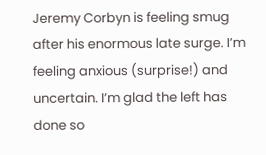Jeremy Corbyn is feeling smug after his enormous late surge. I’m feeling anxious (surprise!) and uncertain. I’m glad the left has done so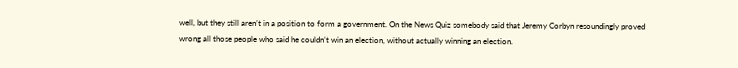well, but they still aren’t in a position to form a government. On the News Quiz somebody said that Jeremy Corbyn resoundingly proved wrong all those people who said he couldn’t win an election, without actually winning an election.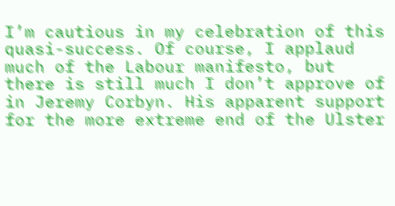I’m cautious in my celebration of this quasi-success. Of course, I applaud much of the Labour manifesto, but there is still much I don’t approve of in Jeremy Corbyn. His apparent support for the more extreme end of the Ulster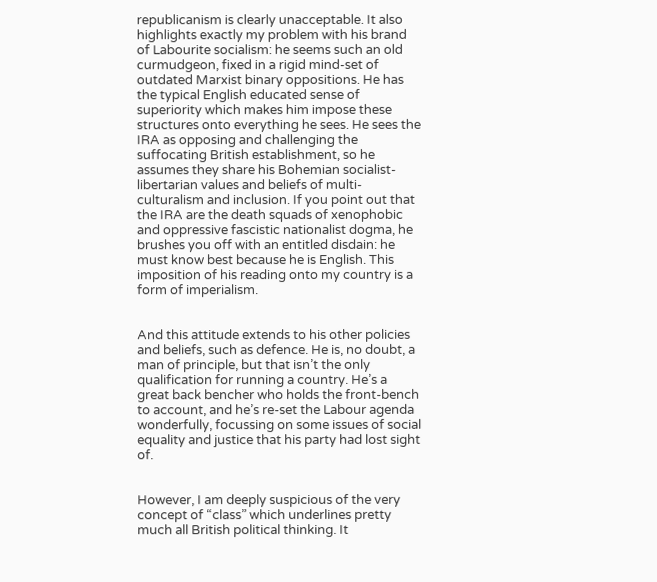republicanism is clearly unacceptable. It also highlights exactly my problem with his brand of Labourite socialism: he seems such an old curmudgeon, fixed in a rigid mind-set of outdated Marxist binary oppositions. He has the typical English educated sense of superiority which makes him impose these structures onto everything he sees. He sees the IRA as opposing and challenging the suffocating British establishment, so he assumes they share his Bohemian socialist-libertarian values and beliefs of multi-culturalism and inclusion. If you point out that the IRA are the death squads of xenophobic and oppressive fascistic nationalist dogma, he brushes you off with an entitled disdain: he must know best because he is English. This imposition of his reading onto my country is a form of imperialism.


And this attitude extends to his other policies and beliefs, such as defence. He is, no doubt, a man of principle, but that isn’t the only qualification for running a country. He’s a great back bencher who holds the front-bench to account, and he’s re-set the Labour agenda wonderfully, focussing on some issues of social equality and justice that his party had lost sight of.


However, I am deeply suspicious of the very concept of “class” which underlines pretty much all British political thinking. It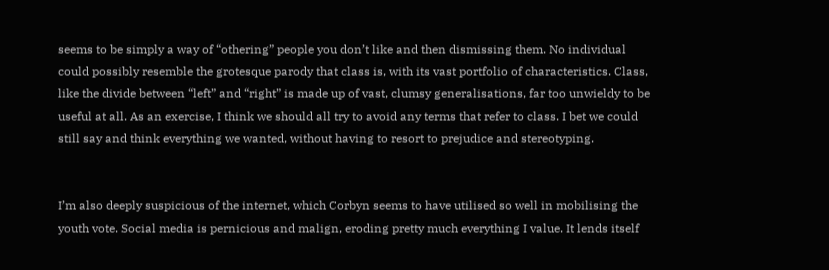seems to be simply a way of “othering” people you don’t like and then dismissing them. No individual could possibly resemble the grotesque parody that class is, with its vast portfolio of characteristics. Class, like the divide between “left” and “right” is made up of vast, clumsy generalisations, far too unwieldy to be useful at all. As an exercise, I think we should all try to avoid any terms that refer to class. I bet we could still say and think everything we wanted, without having to resort to prejudice and stereotyping.


I’m also deeply suspicious of the internet, which Corbyn seems to have utilised so well in mobilising the youth vote. Social media is pernicious and malign, eroding pretty much everything I value. It lends itself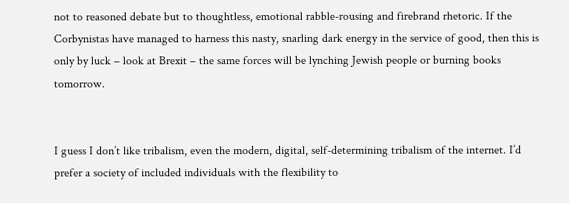not to reasoned debate but to thoughtless, emotional rabble-rousing and firebrand rhetoric. If the Corbynistas have managed to harness this nasty, snarling dark energy in the service of good, then this is only by luck – look at Brexit – the same forces will be lynching Jewish people or burning books tomorrow.


I guess I don’t like tribalism, even the modern, digital, self-determining tribalism of the internet. I’d prefer a society of included individuals with the flexibility to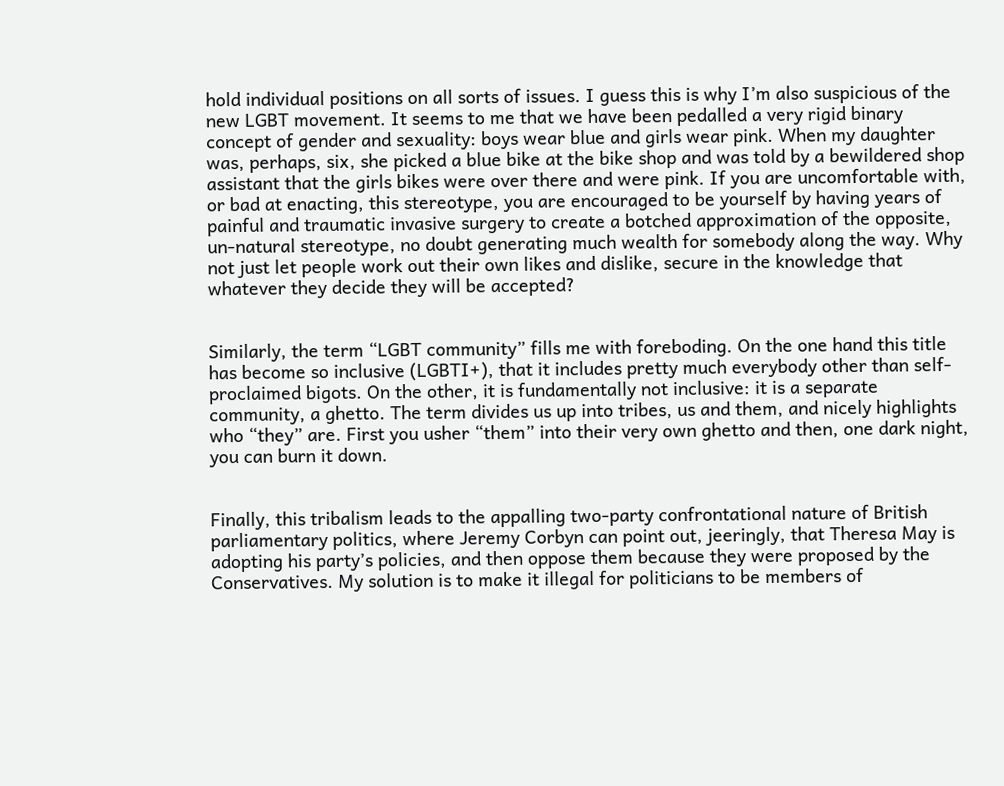hold individual positions on all sorts of issues. I guess this is why I’m also suspicious of the new LGBT movement. It seems to me that we have been pedalled a very rigid binary concept of gender and sexuality: boys wear blue and girls wear pink. When my daughter was, perhaps, six, she picked a blue bike at the bike shop and was told by a bewildered shop assistant that the girls bikes were over there and were pink. If you are uncomfortable with, or bad at enacting, this stereotype, you are encouraged to be yourself by having years of painful and traumatic invasive surgery to create a botched approximation of the opposite, un-natural stereotype, no doubt generating much wealth for somebody along the way. Why not just let people work out their own likes and dislike, secure in the knowledge that whatever they decide they will be accepted?


Similarly, the term “LGBT community” fills me with foreboding. On the one hand this title has become so inclusive (LGBTI+), that it includes pretty much everybody other than self-proclaimed bigots. On the other, it is fundamentally not inclusive: it is a separate community, a ghetto. The term divides us up into tribes, us and them, and nicely highlights who “they” are. First you usher “them” into their very own ghetto and then, one dark night, you can burn it down.


Finally, this tribalism leads to the appalling two-party confrontational nature of British parliamentary politics, where Jeremy Corbyn can point out, jeeringly, that Theresa May is adopting his party’s policies, and then oppose them because they were proposed by the Conservatives. My solution is to make it illegal for politicians to be members of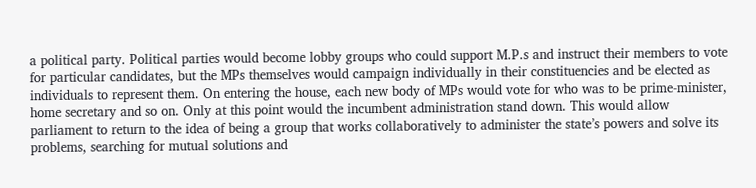a political party. Political parties would become lobby groups who could support M.P.s and instruct their members to vote for particular candidates, but the MPs themselves would campaign individually in their constituencies and be elected as individuals to represent them. On entering the house, each new body of MPs would vote for who was to be prime-minister, home secretary and so on. Only at this point would the incumbent administration stand down. This would allow parliament to return to the idea of being a group that works collaboratively to administer the state’s powers and solve its problems, searching for mutual solutions and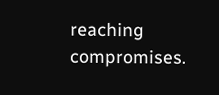reaching compromises.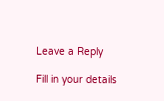Leave a Reply

Fill in your details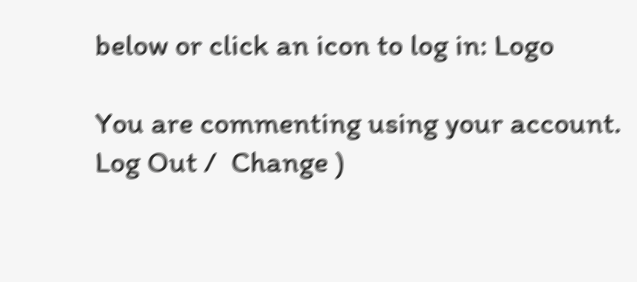below or click an icon to log in: Logo

You are commenting using your account. Log Out /  Change )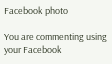Facebook photo

You are commenting using your Facebook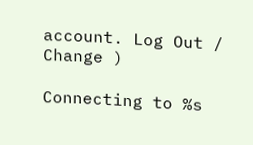account. Log Out /  Change )

Connecting to %s